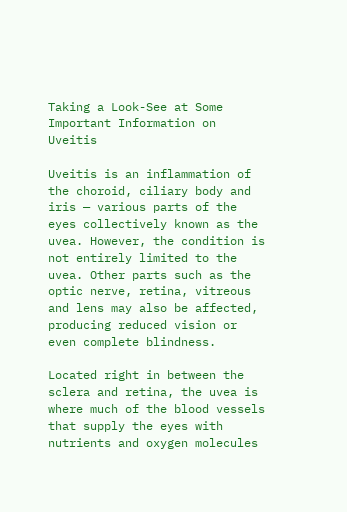Taking a Look-See at Some Important Information on Uveitis

Uveitis is an inflammation of the choroid, ciliary body and iris — various parts of the eyes collectively known as the uvea. However, the condition is not entirely limited to the uvea. Other parts such as the optic nerve, retina, vitreous and lens may also be affected, producing reduced vision or even complete blindness.

Located right in between the sclera and retina, the uvea is where much of the blood vessels that supply the eyes with nutrients and oxygen molecules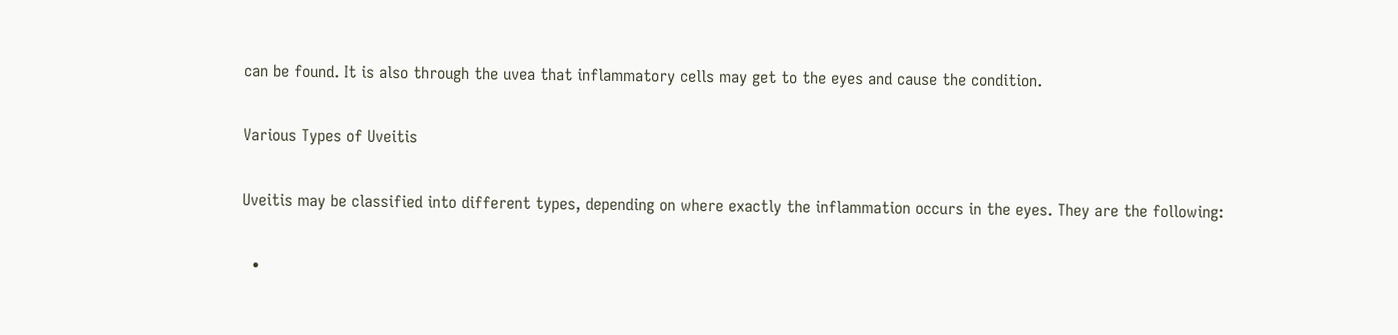can be found. It is also through the uvea that inflammatory cells may get to the eyes and cause the condition.

Various Types of Uveitis

Uveitis may be classified into different types, depending on where exactly the inflammation occurs in the eyes. They are the following:

  •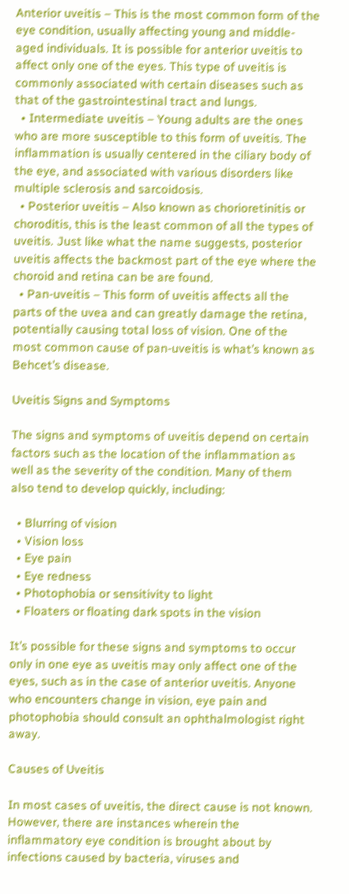Anterior uveitis – This is the most common form of the eye condition, usually affecting young and middle-aged individuals. It is possible for anterior uveitis to affect only one of the eyes. This type of uveitis is commonly associated with certain diseases such as that of the gastrointestinal tract and lungs.
  • Intermediate uveitis – Young adults are the ones who are more susceptible to this form of uveitis. The inflammation is usually centered in the ciliary body of the eye, and associated with various disorders like multiple sclerosis and sarcoidosis.
  • Posterior uveitis – Also known as chorioretinitis or choroditis, this is the least common of all the types of uveitis. Just like what the name suggests, posterior uveitis affects the backmost part of the eye where the choroid and retina can be are found.
  • Pan-uveitis – This form of uveitis affects all the parts of the uvea and can greatly damage the retina, potentially causing total loss of vision. One of the most common cause of pan-uveitis is what’s known as Behcet’s disease.

Uveitis Signs and Symptoms

The signs and symptoms of uveitis depend on certain factors such as the location of the inflammation as well as the severity of the condition. Many of them also tend to develop quickly, including:

  • Blurring of vision
  • Vision loss
  • Eye pain
  • Eye redness
  • Photophobia or sensitivity to light
  • Floaters or floating dark spots in the vision

It’s possible for these signs and symptoms to occur only in one eye as uveitis may only affect one of the eyes, such as in the case of anterior uveitis. Anyone who encounters change in vision, eye pain and photophobia should consult an ophthalmologist right away.

Causes of Uveitis

In most cases of uveitis, the direct cause is not known. However, there are instances wherein the inflammatory eye condition is brought about by infections caused by bacteria, viruses and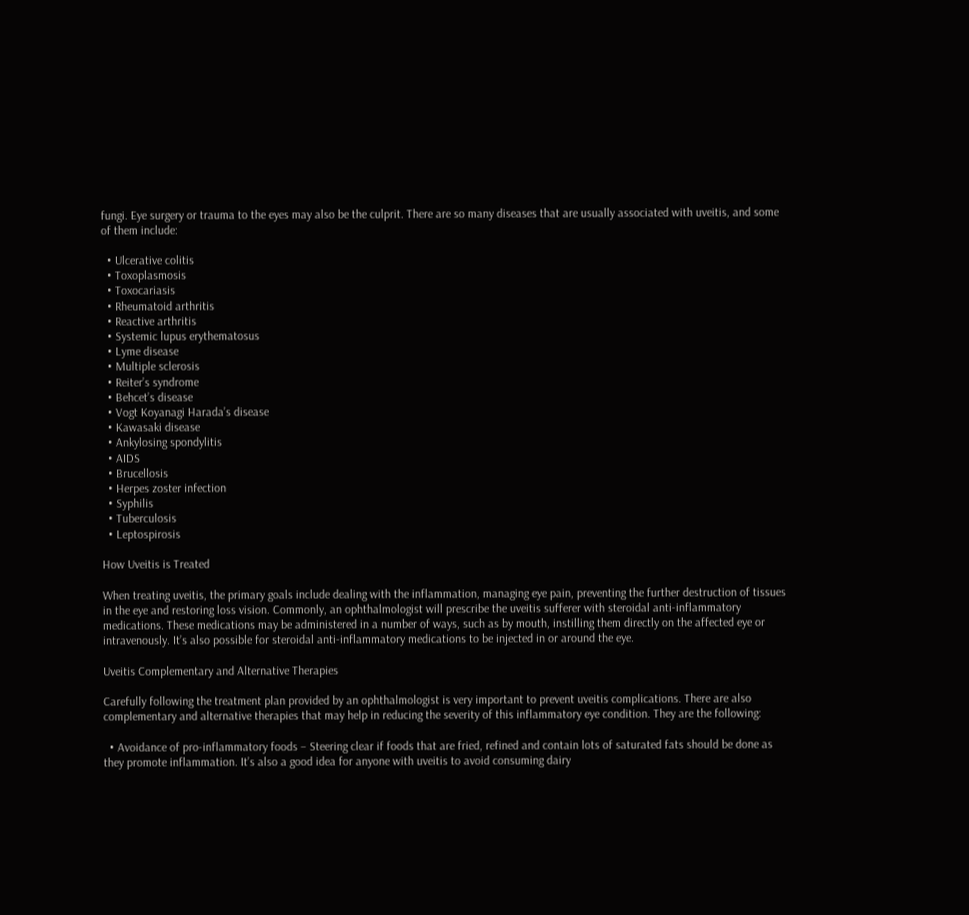fungi. Eye surgery or trauma to the eyes may also be the culprit. There are so many diseases that are usually associated with uveitis, and some of them include:

  • Ulcerative colitis
  • Toxoplasmosis
  • Toxocariasis
  • Rheumatoid arthritis
  • Reactive arthritis
  • Systemic lupus erythematosus
  • Lyme disease
  • Multiple sclerosis
  • Reiter’s syndrome
  • Behcet’s disease
  • Vogt Koyanagi Harada’s disease
  • Kawasaki disease
  • Ankylosing spondylitis
  • AIDS
  • Brucellosis
  • Herpes zoster infection
  • Syphilis
  • Tuberculosis
  • Leptospirosis

How Uveitis is Treated

When treating uveitis, the primary goals include dealing with the inflammation, managing eye pain, preventing the further destruction of tissues in the eye and restoring loss vision. Commonly, an ophthalmologist will prescribe the uveitis sufferer with steroidal anti-inflammatory medications. These medications may be administered in a number of ways, such as by mouth, instilling them directly on the affected eye or intravenously. It’s also possible for steroidal anti-inflammatory medications to be injected in or around the eye.

Uveitis Complementary and Alternative Therapies

Carefully following the treatment plan provided by an ophthalmologist is very important to prevent uveitis complications. There are also complementary and alternative therapies that may help in reducing the severity of this inflammatory eye condition. They are the following:

  • Avoidance of pro-inflammatory foods – Steering clear if foods that are fried, refined and contain lots of saturated fats should be done as they promote inflammation. It’s also a good idea for anyone with uveitis to avoid consuming dairy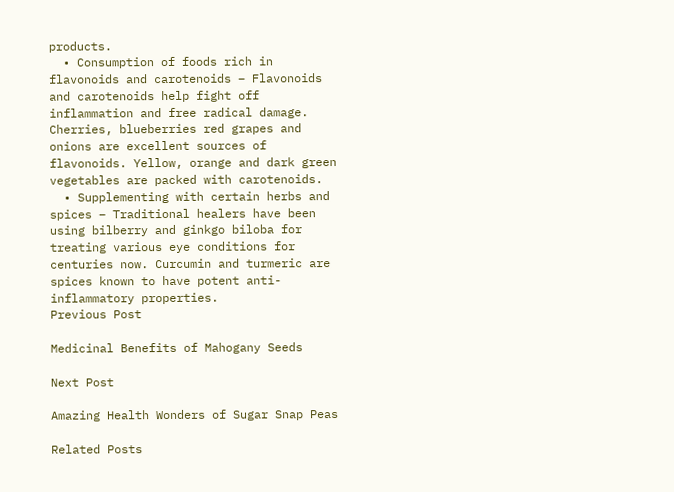products.
  • Consumption of foods rich in flavonoids and carotenoids – Flavonoids and carotenoids help fight off inflammation and free radical damage. Cherries, blueberries red grapes and onions are excellent sources of flavonoids. Yellow, orange and dark green vegetables are packed with carotenoids.
  • Supplementing with certain herbs and spices – Traditional healers have been using bilberry and ginkgo biloba for treating various eye conditions for centuries now. Curcumin and turmeric are spices known to have potent anti-inflammatory properties.
Previous Post

Medicinal Benefits of Mahogany Seeds

Next Post

Amazing Health Wonders of Sugar Snap Peas

Related Posts